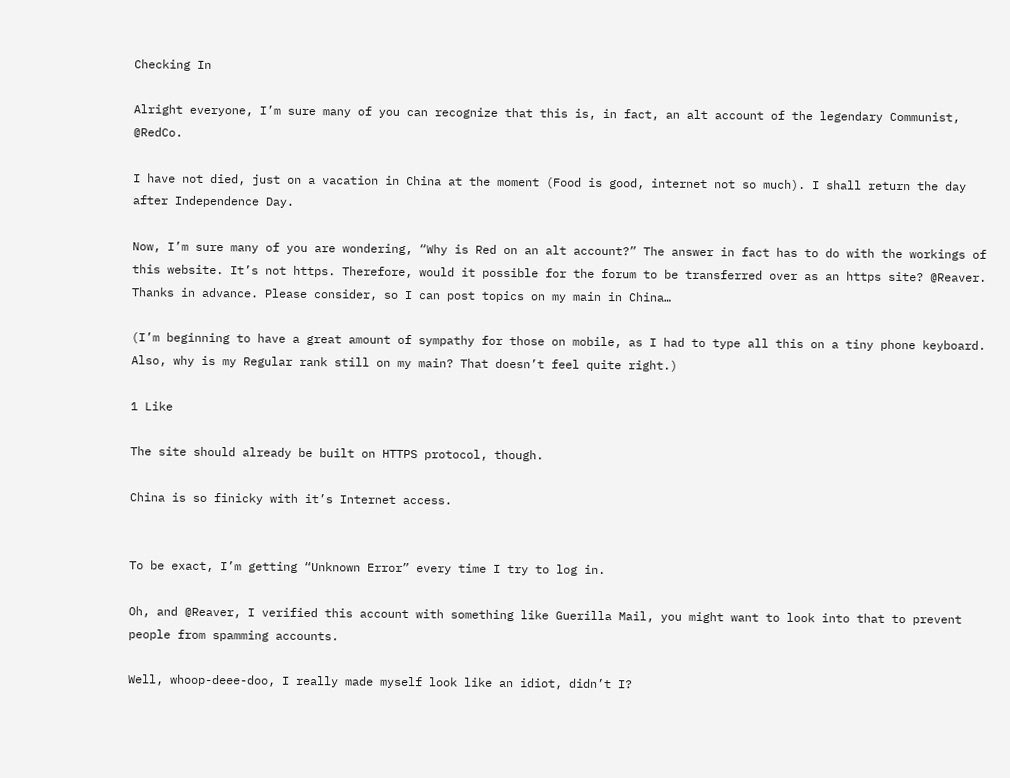Checking In

Alright everyone, I’m sure many of you can recognize that this is, in fact, an alt account of the legendary Communist, @RedCo.

I have not died, just on a vacation in China at the moment (Food is good, internet not so much). I shall return the day after Independence Day.

Now, I’m sure many of you are wondering, “Why is Red on an alt account?” The answer in fact has to do with the workings of this website. It’s not https. Therefore, would it possible for the forum to be transferred over as an https site? @Reaver. Thanks in advance. Please consider, so I can post topics on my main in China…

(I’m beginning to have a great amount of sympathy for those on mobile, as I had to type all this on a tiny phone keyboard. Also, why is my Regular rank still on my main? That doesn’t feel quite right.)

1 Like

The site should already be built on HTTPS protocol, though.

China is so finicky with it’s Internet access.


To be exact, I’m getting “Unknown Error” every time I try to log in.

Oh, and @Reaver, I verified this account with something like Guerilla Mail, you might want to look into that to prevent people from spamming accounts.

Well, whoop-deee-doo, I really made myself look like an idiot, didn’t I?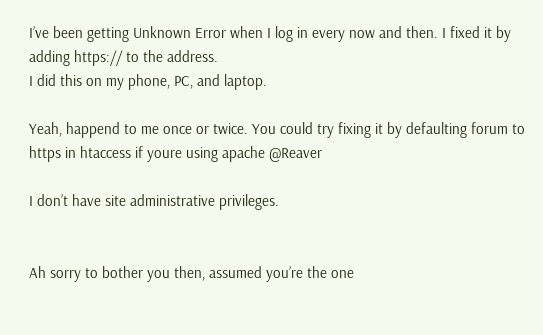I’ve been getting Unknown Error when I log in every now and then. I fixed it by adding https:// to the address.
I did this on my phone, PC, and laptop.

Yeah, happend to me once or twice. You could try fixing it by defaulting forum to https in htaccess if youre using apache @Reaver

I don’t have site administrative privileges.


Ah sorry to bother you then, assumed you’re the one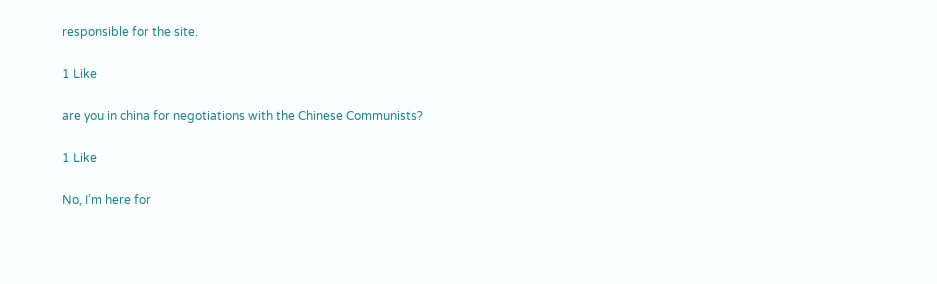responsible for the site.

1 Like

are you in china for negotiations with the Chinese Communists?

1 Like

No, I’m here for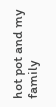hot pot and my family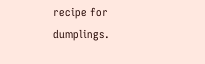recipe for dumplings.